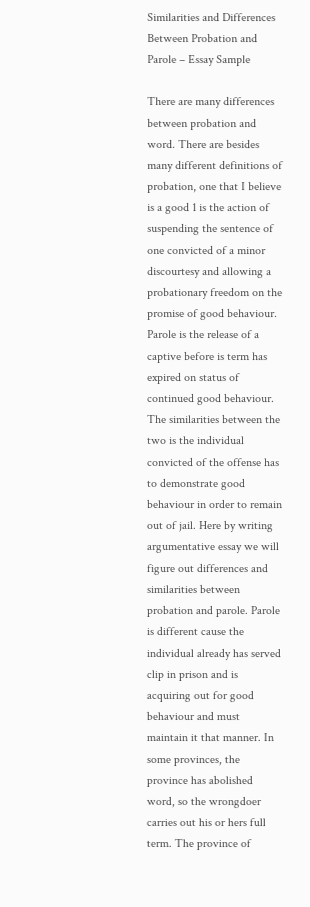Similarities and Differences Between Probation and Parole – Essay Sample

There are many differences between probation and word. There are besides many different definitions of probation, one that I believe is a good 1 is the action of suspending the sentence of one convicted of a minor discourtesy and allowing a probationary freedom on the promise of good behaviour. Parole is the release of a captive before is term has expired on status of continued good behaviour. The similarities between the two is the individual convicted of the offense has to demonstrate good behaviour in order to remain out of jail. Here by writing argumentative essay we will figure out differences and similarities between probation and parole. Parole is different cause the individual already has served clip in prison and is acquiring out for good behaviour and must maintain it that manner. In some provinces, the province has abolished word, so the wrongdoer carries out his or hers full term. The province of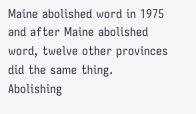Maine abolished word in 1975 and after Maine abolished word, twelve other provinces did the same thing. Abolishing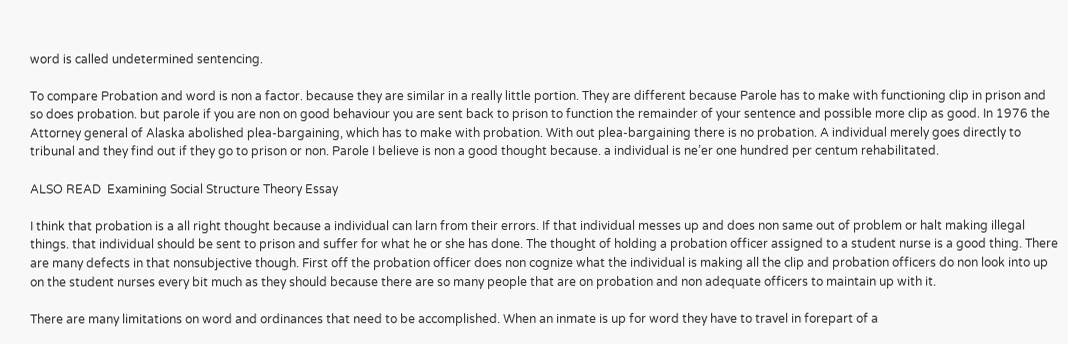word is called undetermined sentencing.

To compare Probation and word is non a factor. because they are similar in a really little portion. They are different because Parole has to make with functioning clip in prison and so does probation. but parole if you are non on good behaviour you are sent back to prison to function the remainder of your sentence and possible more clip as good. In 1976 the Attorney general of Alaska abolished plea-bargaining, which has to make with probation. With out plea-bargaining there is no probation. A individual merely goes directly to tribunal and they find out if they go to prison or non. Parole I believe is non a good thought because. a individual is ne’er one hundred per centum rehabilitated.

ALSO READ  Examining Social Structure Theory Essay

I think that probation is a all right thought because a individual can larn from their errors. If that individual messes up and does non same out of problem or halt making illegal things. that individual should be sent to prison and suffer for what he or she has done. The thought of holding a probation officer assigned to a student nurse is a good thing. There are many defects in that nonsubjective though. First off the probation officer does non cognize what the individual is making all the clip and probation officers do non look into up on the student nurses every bit much as they should because there are so many people that are on probation and non adequate officers to maintain up with it.

There are many limitations on word and ordinances that need to be accomplished. When an inmate is up for word they have to travel in forepart of a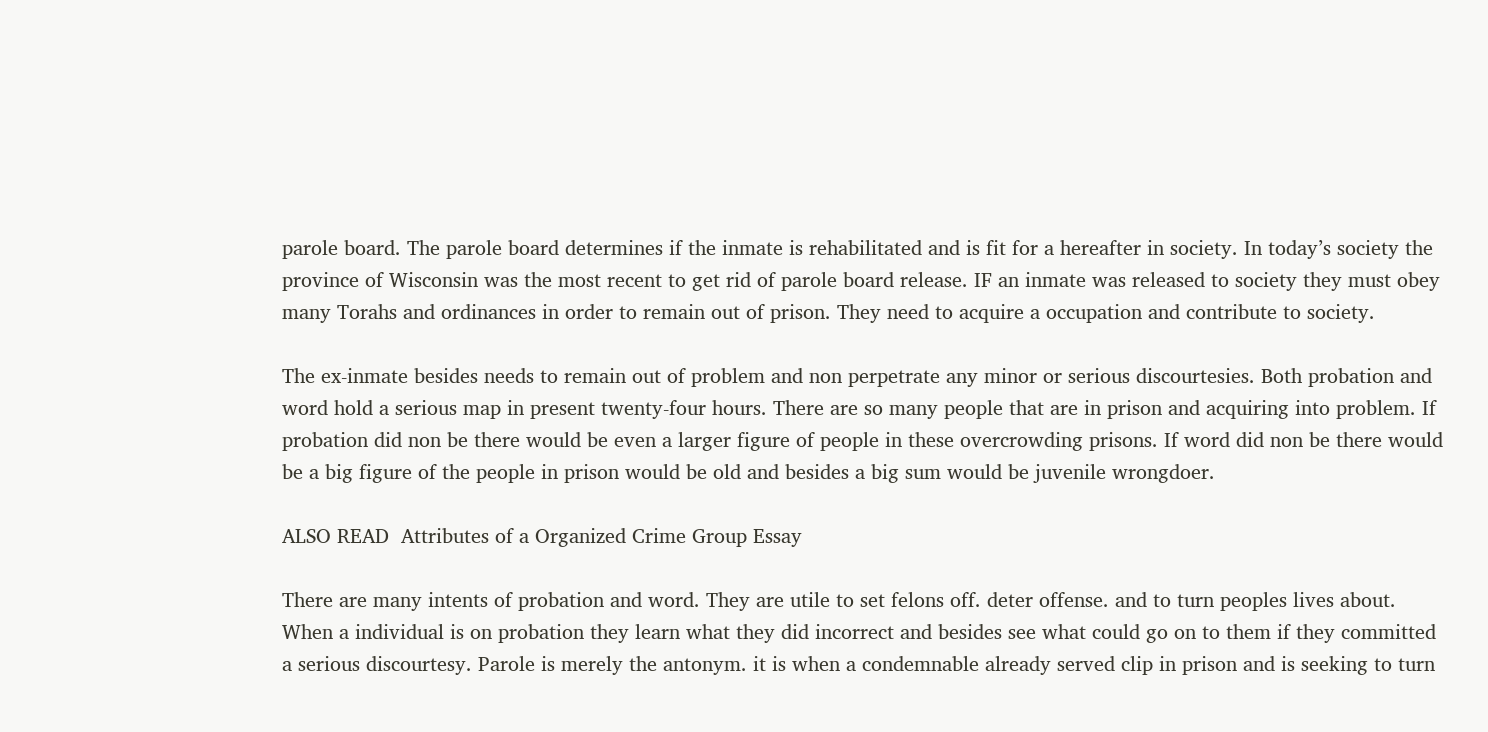parole board. The parole board determines if the inmate is rehabilitated and is fit for a hereafter in society. In today’s society the province of Wisconsin was the most recent to get rid of parole board release. IF an inmate was released to society they must obey many Torahs and ordinances in order to remain out of prison. They need to acquire a occupation and contribute to society.

The ex-inmate besides needs to remain out of problem and non perpetrate any minor or serious discourtesies. Both probation and word hold a serious map in present twenty-four hours. There are so many people that are in prison and acquiring into problem. If probation did non be there would be even a larger figure of people in these overcrowding prisons. If word did non be there would be a big figure of the people in prison would be old and besides a big sum would be juvenile wrongdoer.

ALSO READ  Attributes of a Organized Crime Group Essay

There are many intents of probation and word. They are utile to set felons off. deter offense. and to turn peoples lives about. When a individual is on probation they learn what they did incorrect and besides see what could go on to them if they committed a serious discourtesy. Parole is merely the antonym. it is when a condemnable already served clip in prison and is seeking to turn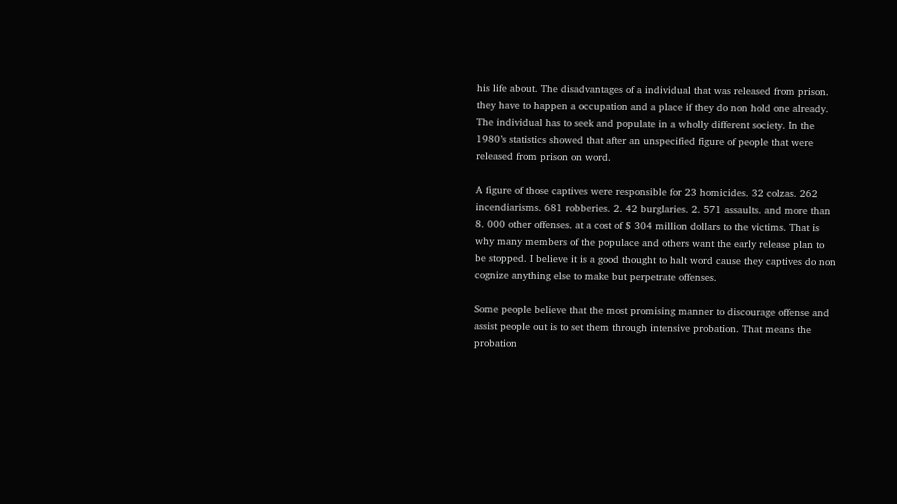his life about. The disadvantages of a individual that was released from prison. they have to happen a occupation and a place if they do non hold one already. The individual has to seek and populate in a wholly different society. In the 1980’s statistics showed that after an unspecified figure of people that were released from prison on word.

A figure of those captives were responsible for 23 homicides. 32 colzas. 262 incendiarisms. 681 robberies. 2. 42 burglaries. 2. 571 assaults. and more than 8. 000 other offenses. at a cost of $ 304 million dollars to the victims. That is why many members of the populace and others want the early release plan to be stopped. I believe it is a good thought to halt word cause they captives do non cognize anything else to make but perpetrate offenses.

Some people believe that the most promising manner to discourage offense and assist people out is to set them through intensive probation. That means the probation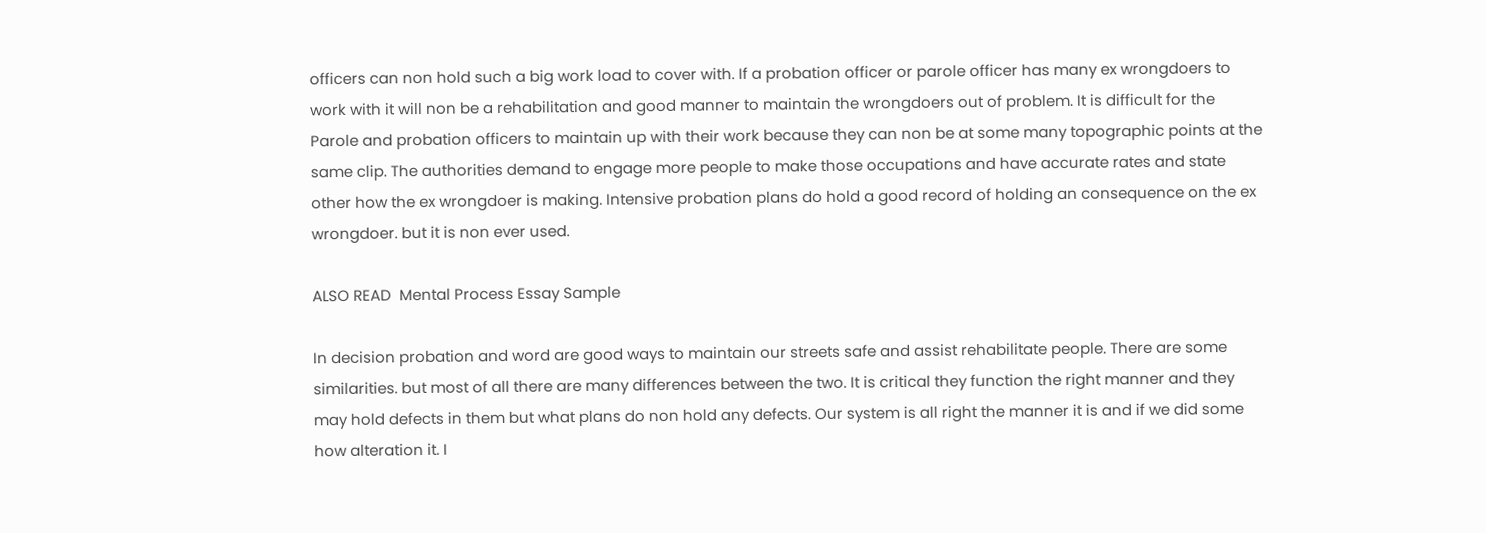officers can non hold such a big work load to cover with. If a probation officer or parole officer has many ex wrongdoers to work with it will non be a rehabilitation and good manner to maintain the wrongdoers out of problem. It is difficult for the Parole and probation officers to maintain up with their work because they can non be at some many topographic points at the same clip. The authorities demand to engage more people to make those occupations and have accurate rates and state other how the ex wrongdoer is making. Intensive probation plans do hold a good record of holding an consequence on the ex wrongdoer. but it is non ever used.

ALSO READ  Mental Process Essay Sample

In decision probation and word are good ways to maintain our streets safe and assist rehabilitate people. There are some similarities. but most of all there are many differences between the two. It is critical they function the right manner and they may hold defects in them but what plans do non hold any defects. Our system is all right the manner it is and if we did some how alteration it. I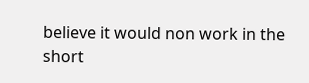believe it would non work in the short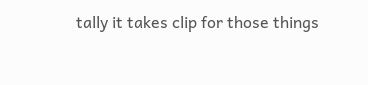tally it takes clip for those things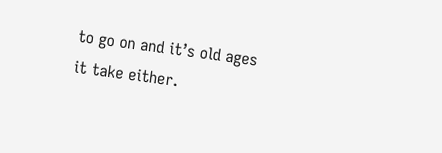to go on and it’s old ages it take either.